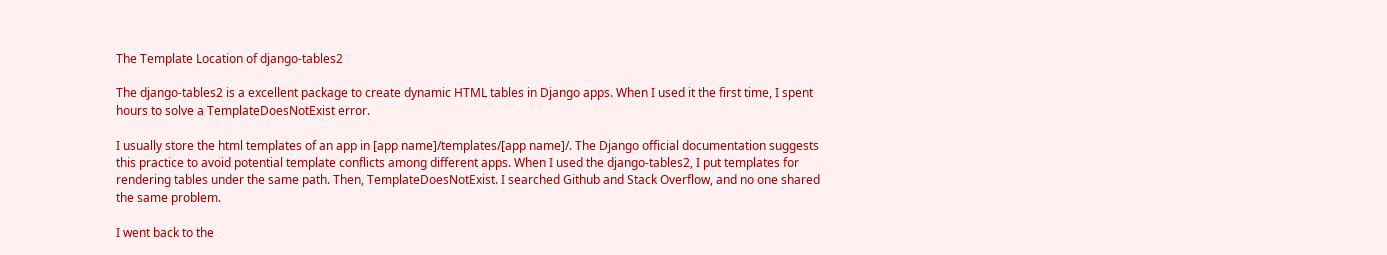The Template Location of django-tables2

The django-tables2 is a excellent package to create dynamic HTML tables in Django apps. When I used it the first time, I spent hours to solve a TemplateDoesNotExist error.

I usually store the html templates of an app in [app name]/templates/[app name]/. The Django official documentation suggests this practice to avoid potential template conflicts among different apps. When I used the django-tables2, I put templates for rendering tables under the same path. Then, TemplateDoesNotExist. I searched Github and Stack Overflow, and no one shared the same problem.

I went back to the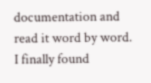documentation and read it word by word. I finally found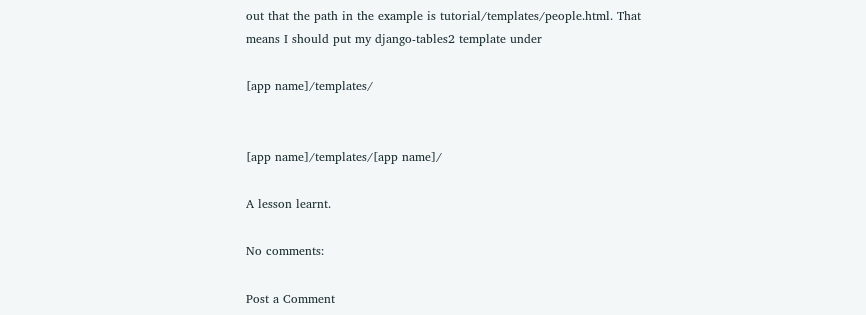out that the path in the example is tutorial/templates/people.html. That means I should put my django-tables2 template under

[app name]/templates/


[app name]/templates/[app name]/

A lesson learnt.

No comments:

Post a Comment